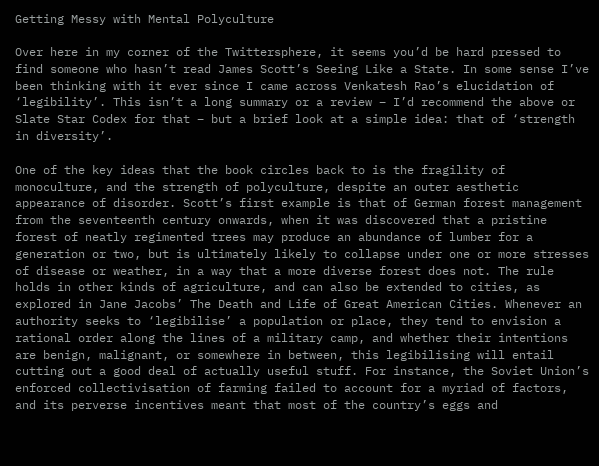Getting Messy with Mental Polyculture

Over here in my corner of the Twittersphere, it seems you’d be hard pressed to find someone who hasn’t read James Scott’s Seeing Like a State. In some sense I’ve been thinking with it ever since I came across Venkatesh Rao’s elucidation of ‘legibility’. This isn’t a long summary or a review – I’d recommend the above or Slate Star Codex for that – but a brief look at a simple idea: that of ‘strength in diversity’.

One of the key ideas that the book circles back to is the fragility of monoculture, and the strength of polyculture, despite an outer aesthetic appearance of disorder. Scott’s first example is that of German forest management from the seventeenth century onwards, when it was discovered that a pristine forest of neatly regimented trees may produce an abundance of lumber for a generation or two, but is ultimately likely to collapse under one or more stresses of disease or weather, in a way that a more diverse forest does not. The rule holds in other kinds of agriculture, and can also be extended to cities, as explored in Jane Jacobs’ The Death and Life of Great American Cities. Whenever an authority seeks to ‘legibilise’ a population or place, they tend to envision a rational order along the lines of a military camp, and whether their intentions are benign, malignant, or somewhere in between, this legibilising will entail cutting out a good deal of actually useful stuff. For instance, the Soviet Union’s enforced collectivisation of farming failed to account for a myriad of factors, and its perverse incentives meant that most of the country’s eggs and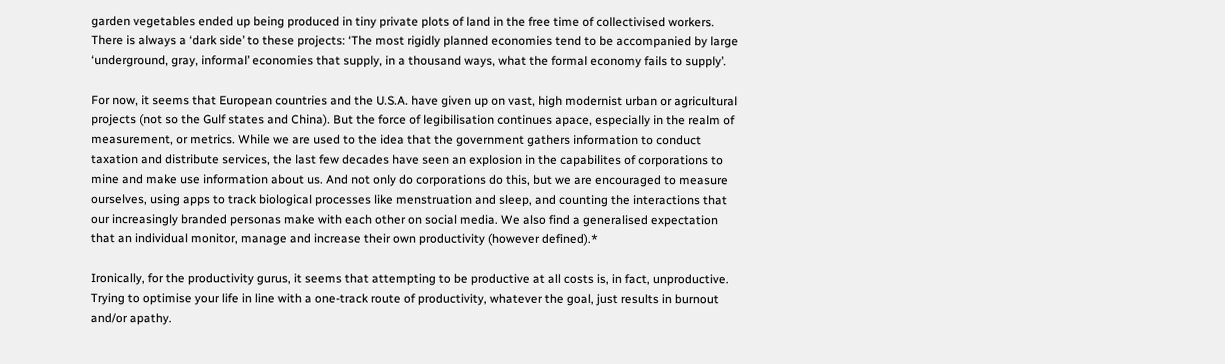garden vegetables ended up being produced in tiny private plots of land in the free time of collectivised workers. There is always a ‘dark side’ to these projects: ‘The most rigidly planned economies tend to be accompanied by large ‘underground, gray, informal’ economies that supply, in a thousand ways, what the formal economy fails to supply’.

For now, it seems that European countries and the U.S.A. have given up on vast, high modernist urban or agricultural projects (not so the Gulf states and China). But the force of legibilisation continues apace, especially in the realm of measurement, or metrics. While we are used to the idea that the government gathers information to conduct taxation and distribute services, the last few decades have seen an explosion in the capabilites of corporations to mine and make use information about us. And not only do corporations do this, but we are encouraged to measure ourselves, using apps to track biological processes like menstruation and sleep, and counting the interactions that our increasingly branded personas make with each other on social media. We also find a generalised expectation that an individual monitor, manage and increase their own productivity (however defined).*

Ironically, for the productivity gurus, it seems that attempting to be productive at all costs is, in fact, unproductive. Trying to optimise your life in line with a one-track route of productivity, whatever the goal, just results in burnout and/or apathy.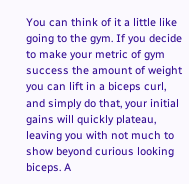You can think of it a little like going to the gym. If you decide to make your metric of gym success the amount of weight you can lift in a biceps curl, and simply do that, your initial gains will quickly plateau, leaving you with not much to show beyond curious looking biceps. A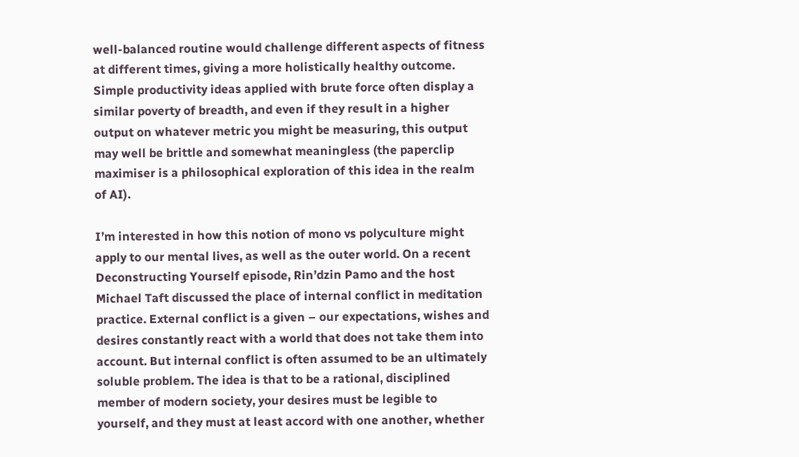well-balanced routine would challenge different aspects of fitness at different times, giving a more holistically healthy outcome. Simple productivity ideas applied with brute force often display a similar poverty of breadth, and even if they result in a higher output on whatever metric you might be measuring, this output may well be brittle and somewhat meaningless (the paperclip maximiser is a philosophical exploration of this idea in the realm of AI).

I’m interested in how this notion of mono vs polyculture might apply to our mental lives, as well as the outer world. On a recent Deconstructing Yourself episode, Rin’dzin Pamo and the host Michael Taft discussed the place of internal conflict in meditation practice. External conflict is a given – our expectations, wishes and desires constantly react with a world that does not take them into account. But internal conflict is often assumed to be an ultimately soluble problem. The idea is that to be a rational, disciplined member of modern society, your desires must be legible to yourself, and they must at least accord with one another, whether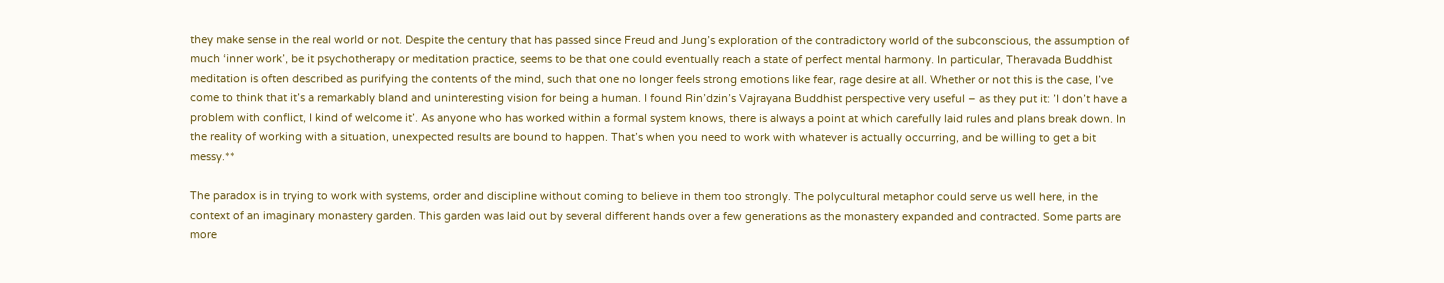they make sense in the real world or not. Despite the century that has passed since Freud and Jung’s exploration of the contradictory world of the subconscious, the assumption of much ‘inner work’, be it psychotherapy or meditation practice, seems to be that one could eventually reach a state of perfect mental harmony. In particular, Theravada Buddhist meditation is often described as purifying the contents of the mind, such that one no longer feels strong emotions like fear, rage desire at all. Whether or not this is the case, I’ve come to think that it’s a remarkably bland and uninteresting vision for being a human. I found Rin’dzin’s Vajrayana Buddhist perspective very useful – as they put it: ’I don’t have a problem with conflict, I kind of welcome it’. As anyone who has worked within a formal system knows, there is always a point at which carefully laid rules and plans break down. In the reality of working with a situation, unexpected results are bound to happen. That’s when you need to work with whatever is actually occurring, and be willing to get a bit messy.**

The paradox is in trying to work with systems, order and discipline without coming to believe in them too strongly. The polycultural metaphor could serve us well here, in the context of an imaginary monastery garden. This garden was laid out by several different hands over a few generations as the monastery expanded and contracted. Some parts are more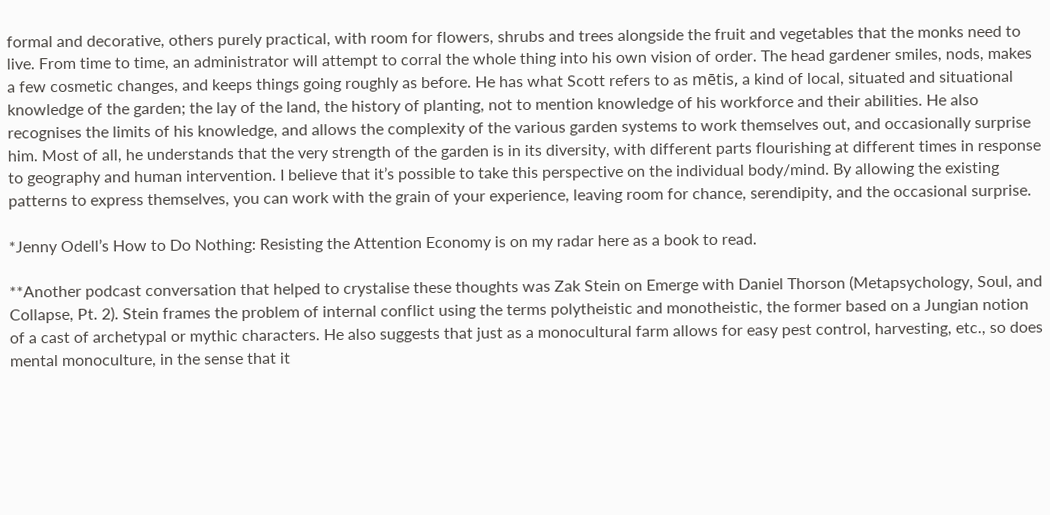formal and decorative, others purely practical, with room for flowers, shrubs and trees alongside the fruit and vegetables that the monks need to live. From time to time, an administrator will attempt to corral the whole thing into his own vision of order. The head gardener smiles, nods, makes a few cosmetic changes, and keeps things going roughly as before. He has what Scott refers to as mētis, a kind of local, situated and situational knowledge of the garden; the lay of the land, the history of planting, not to mention knowledge of his workforce and their abilities. He also recognises the limits of his knowledge, and allows the complexity of the various garden systems to work themselves out, and occasionally surprise him. Most of all, he understands that the very strength of the garden is in its diversity, with different parts flourishing at different times in response to geography and human intervention. I believe that it’s possible to take this perspective on the individual body/mind. By allowing the existing patterns to express themselves, you can work with the grain of your experience, leaving room for chance, serendipity, and the occasional surprise.

*Jenny Odell’s How to Do Nothing: Resisting the Attention Economy is on my radar here as a book to read.

**Another podcast conversation that helped to crystalise these thoughts was Zak Stein on Emerge with Daniel Thorson (Metapsychology, Soul, and Collapse, Pt. 2). Stein frames the problem of internal conflict using the terms polytheistic and monotheistic, the former based on a Jungian notion of a cast of archetypal or mythic characters. He also suggests that just as a monocultural farm allows for easy pest control, harvesting, etc., so does mental monoculture, in the sense that it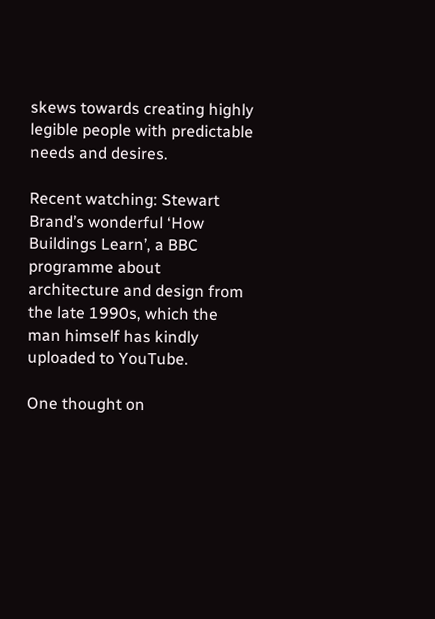skews towards creating highly legible people with predictable needs and desires.

Recent watching: Stewart Brand’s wonderful ‘How Buildings Learn’, a BBC programme about architecture and design from the late 1990s, which the man himself has kindly uploaded to YouTube.

One thought on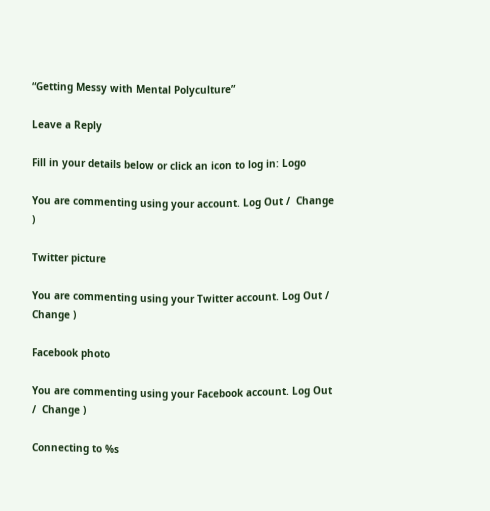“Getting Messy with Mental Polyculture”

Leave a Reply

Fill in your details below or click an icon to log in: Logo

You are commenting using your account. Log Out /  Change )

Twitter picture

You are commenting using your Twitter account. Log Out /  Change )

Facebook photo

You are commenting using your Facebook account. Log Out /  Change )

Connecting to %s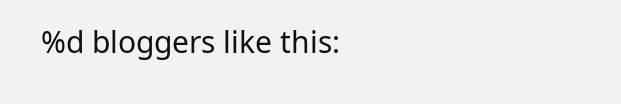%d bloggers like this: